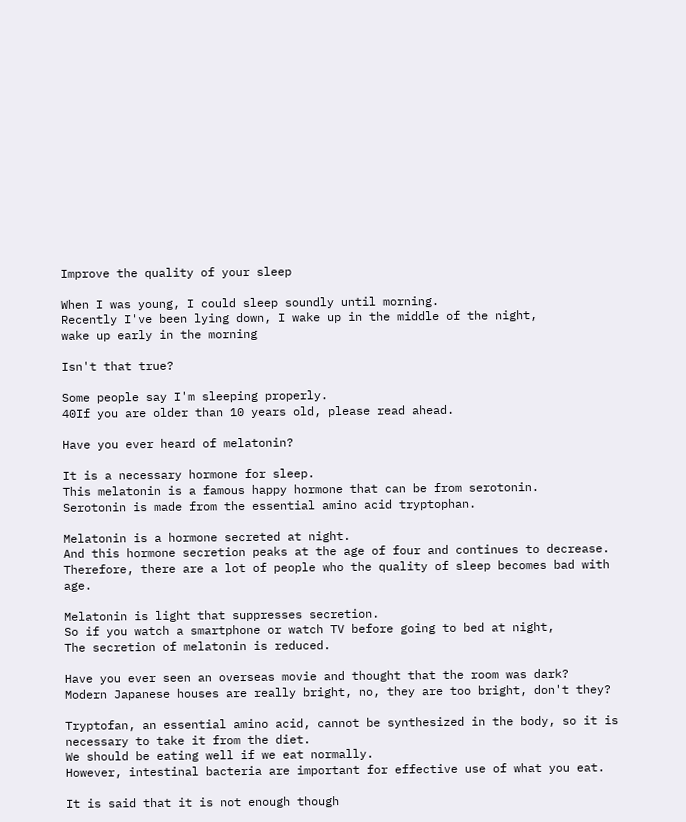Improve the quality of your sleep

When I was young, I could sleep soundly until morning.
Recently I've been lying down, I wake up in the middle of the night,
wake up early in the morning

Isn't that true?

Some people say I'm sleeping properly.
40If you are older than 10 years old, please read ahead.

Have you ever heard of melatonin?

It is a necessary hormone for sleep.
This melatonin is a famous happy hormone that can be from serotonin.
Serotonin is made from the essential amino acid tryptophan.

Melatonin is a hormone secreted at night.
And this hormone secretion peaks at the age of four and continues to decrease.
Therefore, there are a lot of people who the quality of sleep becomes bad with age.

Melatonin is light that suppresses secretion.
So if you watch a smartphone or watch TV before going to bed at night,
The secretion of melatonin is reduced.

Have you ever seen an overseas movie and thought that the room was dark?
Modern Japanese houses are really bright, no, they are too bright, don't they?

Tryptofan, an essential amino acid, cannot be synthesized in the body, so it is necessary to take it from the diet.
We should be eating well if we eat normally.
However, intestinal bacteria are important for effective use of what you eat.

It is said that it is not enough though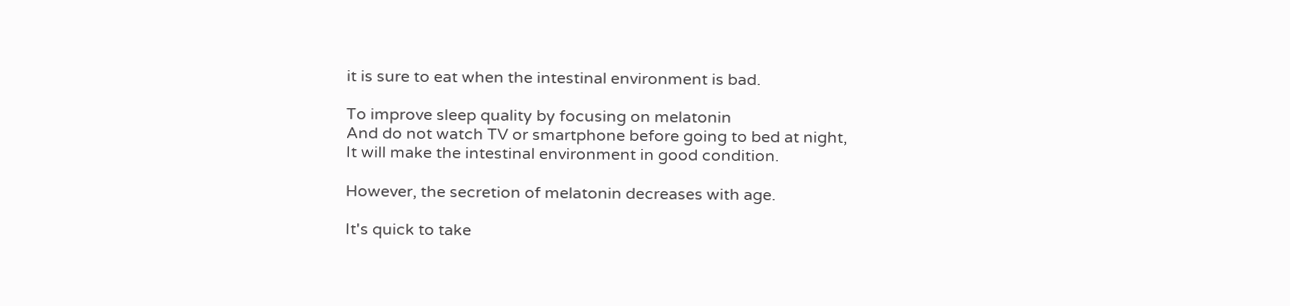it is sure to eat when the intestinal environment is bad.

To improve sleep quality by focusing on melatonin
And do not watch TV or smartphone before going to bed at night,
It will make the intestinal environment in good condition.

However, the secretion of melatonin decreases with age.

It's quick to take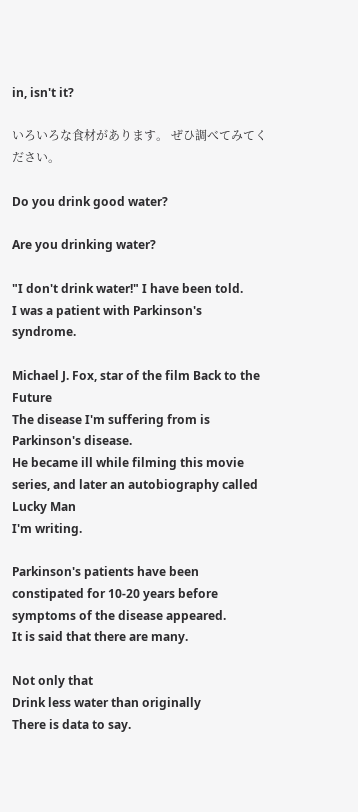in, isn't it?

いろいろな食材があります。 ぜひ調べてみてください。

Do you drink good water?

Are you drinking water?

"I don't drink water!" I have been told.
I was a patient with Parkinson's syndrome.

Michael J. Fox, star of the film Back to the Future
The disease I'm suffering from is Parkinson's disease.
He became ill while filming this movie series, and later an autobiography called Lucky Man
I'm writing.

Parkinson's patients have been constipated for 10-20 years before symptoms of the disease appeared.
It is said that there are many.

Not only that
Drink less water than originally
There is data to say.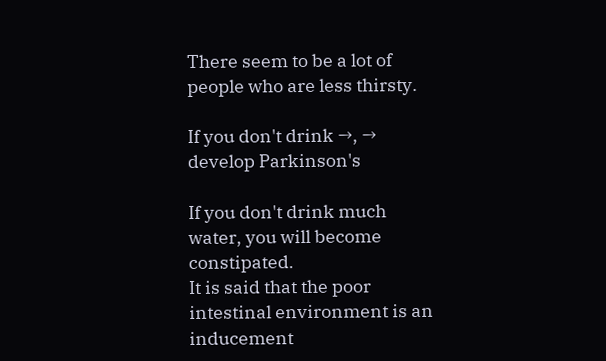There seem to be a lot of people who are less thirsty.

If you don't drink →, → develop Parkinson's

If you don't drink much water, you will become constipated.
It is said that the poor intestinal environment is an inducement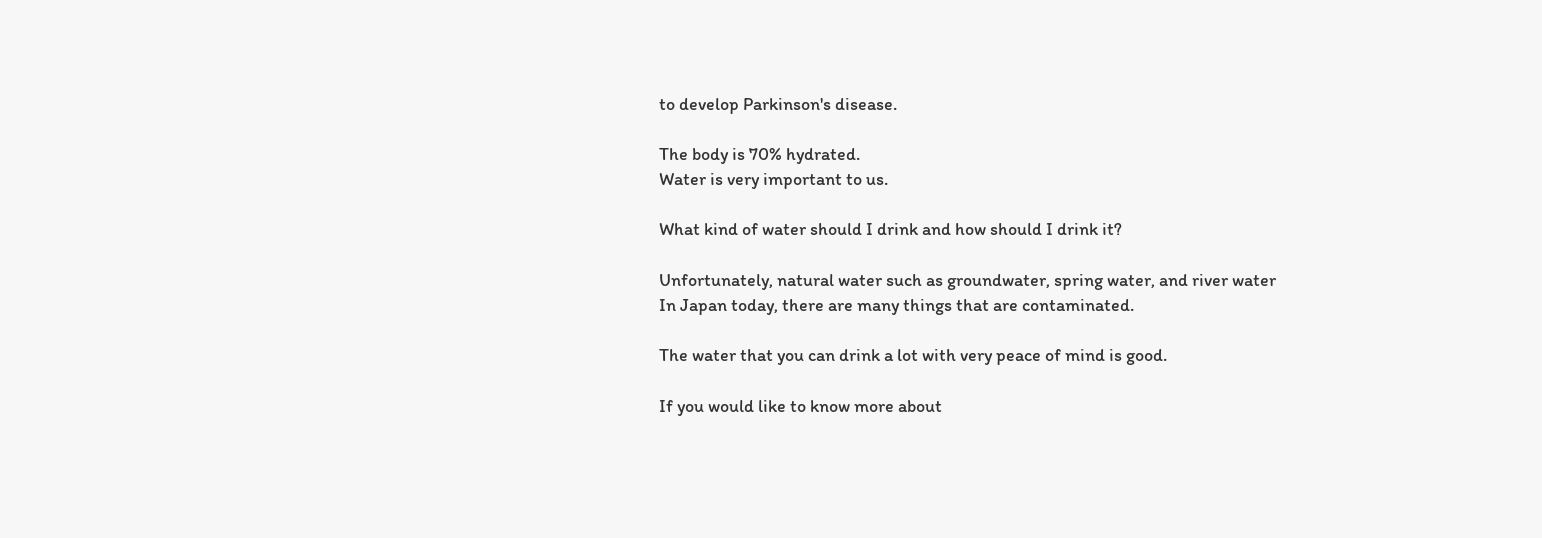to develop Parkinson's disease.

The body is 70% hydrated.
Water is very important to us.

What kind of water should I drink and how should I drink it?

Unfortunately, natural water such as groundwater, spring water, and river water
In Japan today, there are many things that are contaminated.

The water that you can drink a lot with very peace of mind is good.

If you would like to know more about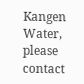Kangen Water, please contact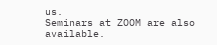us.
Seminars at ZOOM are also available.